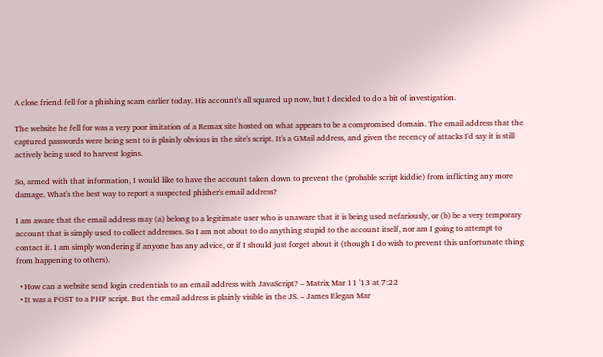A close friend fell for a phishing scam earlier today. His account's all squared up now, but I decided to do a bit of investigation.

The website he fell for was a very poor imitation of a Remax site hosted on what appears to be a compromised domain. The email address that the captured passwords were being sent to is plainly obvious in the site's script. It's a GMail address, and given the recency of attacks I'd say it is still actively being used to harvest logins.

So, armed with that information, I would like to have the account taken down to prevent the (probable script kiddie) from inflicting any more damage. What's the best way to report a suspected phisher's email address?

I am aware that the email address may (a) belong to a legitimate user who is unaware that it is being used nefariously, or (b) be a very temporary account that is simply used to collect addresses. So I am not about to do anything stupid to the account itself, nor am I going to attempt to contact it. I am simply wondering if anyone has any advice, or if I should just forget about it (though I do wish to prevent this unfortunate thing from happening to others).

  • How can a website send login credentials to an email address with JavaScript? – Matrix Mar 11 '13 at 7:22
  • It was a POST to a PHP script. But the email address is plainly visible in the JS. – James Elegan Mar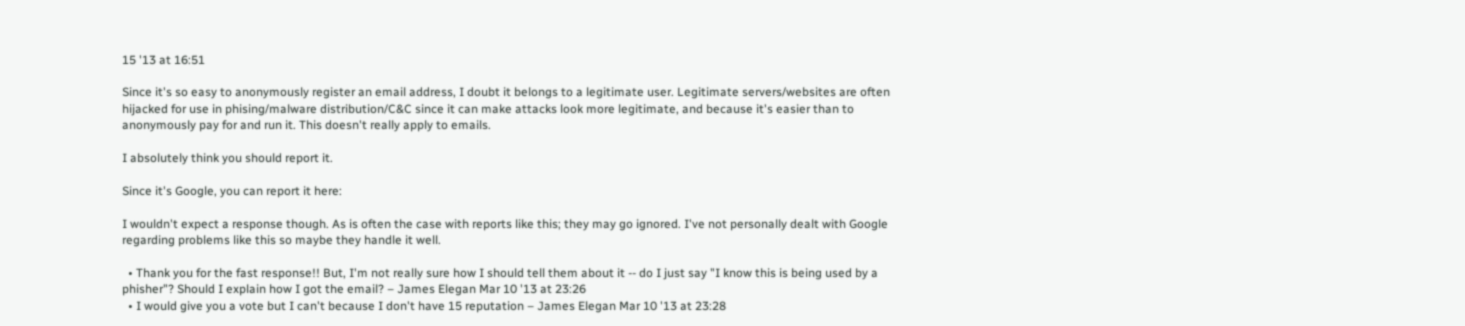15 '13 at 16:51

Since it's so easy to anonymously register an email address, I doubt it belongs to a legitimate user. Legitimate servers/websites are often hijacked for use in phising/malware distribution/C&C since it can make attacks look more legitimate, and because it's easier than to anonymously pay for and run it. This doesn't really apply to emails.

I absolutely think you should report it.

Since it's Google, you can report it here:

I wouldn't expect a response though. As is often the case with reports like this; they may go ignored. I've not personally dealt with Google regarding problems like this so maybe they handle it well.

  • Thank you for the fast response!! But, I'm not really sure how I should tell them about it -- do I just say "I know this is being used by a phisher"? Should I explain how I got the email? – James Elegan Mar 10 '13 at 23:26
  • I would give you a vote but I can't because I don't have 15 reputation – James Elegan Mar 10 '13 at 23:28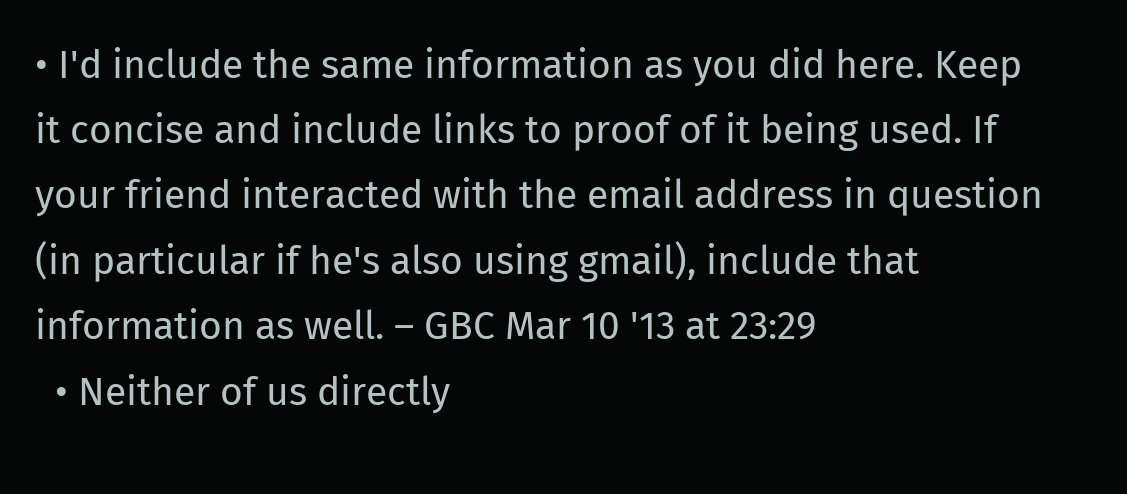• I'd include the same information as you did here. Keep it concise and include links to proof of it being used. If your friend interacted with the email address in question (in particular if he's also using gmail), include that information as well. – GBC Mar 10 '13 at 23:29
  • Neither of us directly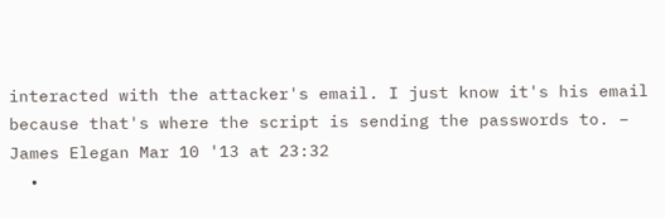interacted with the attacker's email. I just know it's his email because that's where the script is sending the passwords to. – James Elegan Mar 10 '13 at 23:32
  •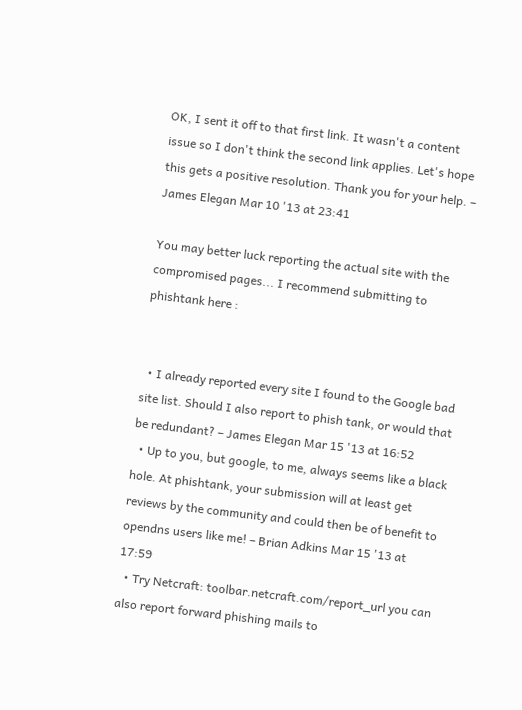OK, I sent it off to that first link. It wasn't a content issue so I don't think the second link applies. Let's hope this gets a positive resolution. Thank you for your help. – James Elegan Mar 10 '13 at 23:41

You may better luck reporting the actual site with the compromised pages... I recommend submitting to phishtank here :


  • I already reported every site I found to the Google bad site list. Should I also report to phish tank, or would that be redundant? – James Elegan Mar 15 '13 at 16:52
  • Up to you, but google, to me, always seems like a black hole. At phishtank, your submission will at least get reviews by the community and could then be of benefit to opendns users like me! – Brian Adkins Mar 15 '13 at 17:59
  • Try Netcraft: toolbar.netcraft.com/report_url you can also report forward phishing mails to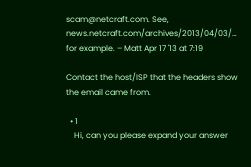scam@netcraft.com. See, news.netcraft.com/archives/2013/04/03/… for example. – Matt Apr 17 '13 at 7:19

Contact the host/ISP that the headers show the email came from.

  • 1
    Hi, can you please expand your answer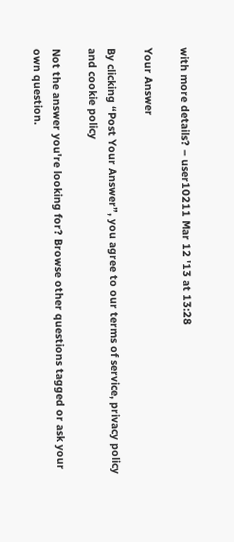with more details? – user10211 Mar 12 '13 at 13:28

Your Answer

By clicking “Post Your Answer”, you agree to our terms of service, privacy policy and cookie policy

Not the answer you're looking for? Browse other questions tagged or ask your own question.